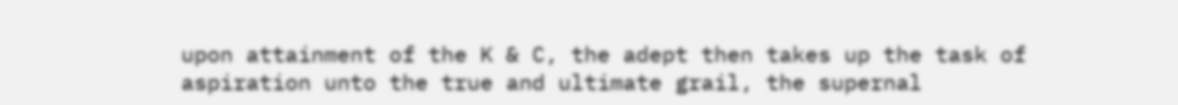upon attainment of the K & C, the adept then takes up the task of aspiration unto the true and ultimate grail, the supernal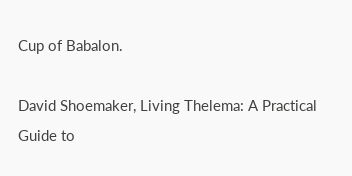Cup of Babalon.

David Shoemaker, Living Thelema: A Practical Guide to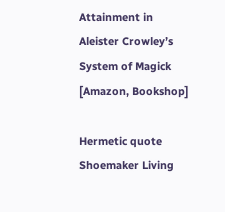Attainment in Aleister Crowley’s System of Magick [Amazon, Bookshop]

Hermetic quote Shoemaker Living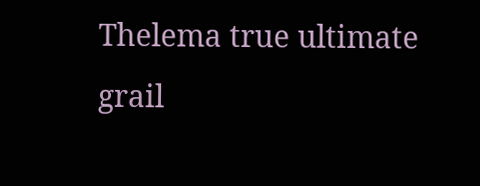Thelema true ultimate grail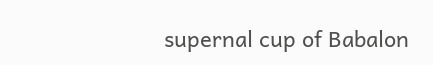supernal cup of Babalon